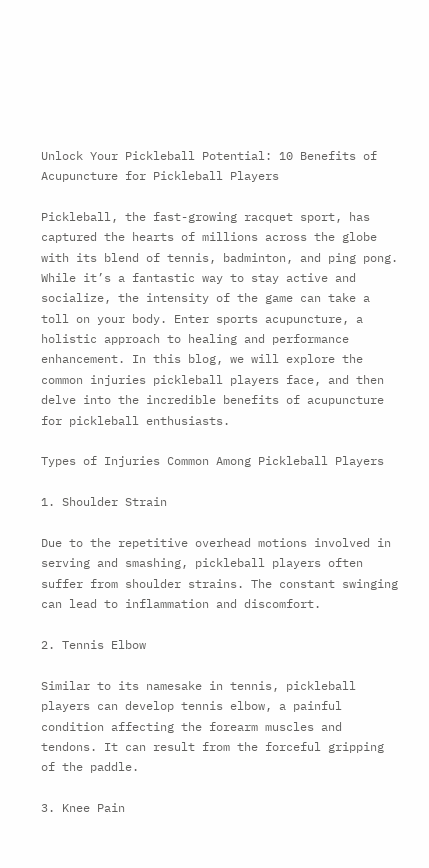Unlock Your Pickleball Potential: 10 Benefits of Acupuncture for Pickleball Players

Pickleball, the fast-growing racquet sport, has captured the hearts of millions across the globe with its blend of tennis, badminton, and ping pong. While it’s a fantastic way to stay active and socialize, the intensity of the game can take a toll on your body. Enter sports acupuncture, a holistic approach to healing and performance enhancement. In this blog, we will explore the common injuries pickleball players face, and then delve into the incredible benefits of acupuncture for pickleball enthusiasts.

Types of Injuries Common Among Pickleball Players

1. Shoulder Strain

Due to the repetitive overhead motions involved in serving and smashing, pickleball players often suffer from shoulder strains. The constant swinging can lead to inflammation and discomfort.

2. Tennis Elbow

Similar to its namesake in tennis, pickleball players can develop tennis elbow, a painful condition affecting the forearm muscles and tendons. It can result from the forceful gripping of the paddle.

3. Knee Pain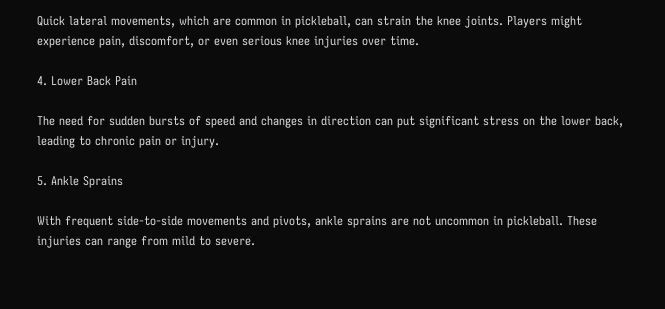Quick lateral movements, which are common in pickleball, can strain the knee joints. Players might experience pain, discomfort, or even serious knee injuries over time.

4. Lower Back Pain

The need for sudden bursts of speed and changes in direction can put significant stress on the lower back, leading to chronic pain or injury.

5. Ankle Sprains

With frequent side-to-side movements and pivots, ankle sprains are not uncommon in pickleball. These injuries can range from mild to severe.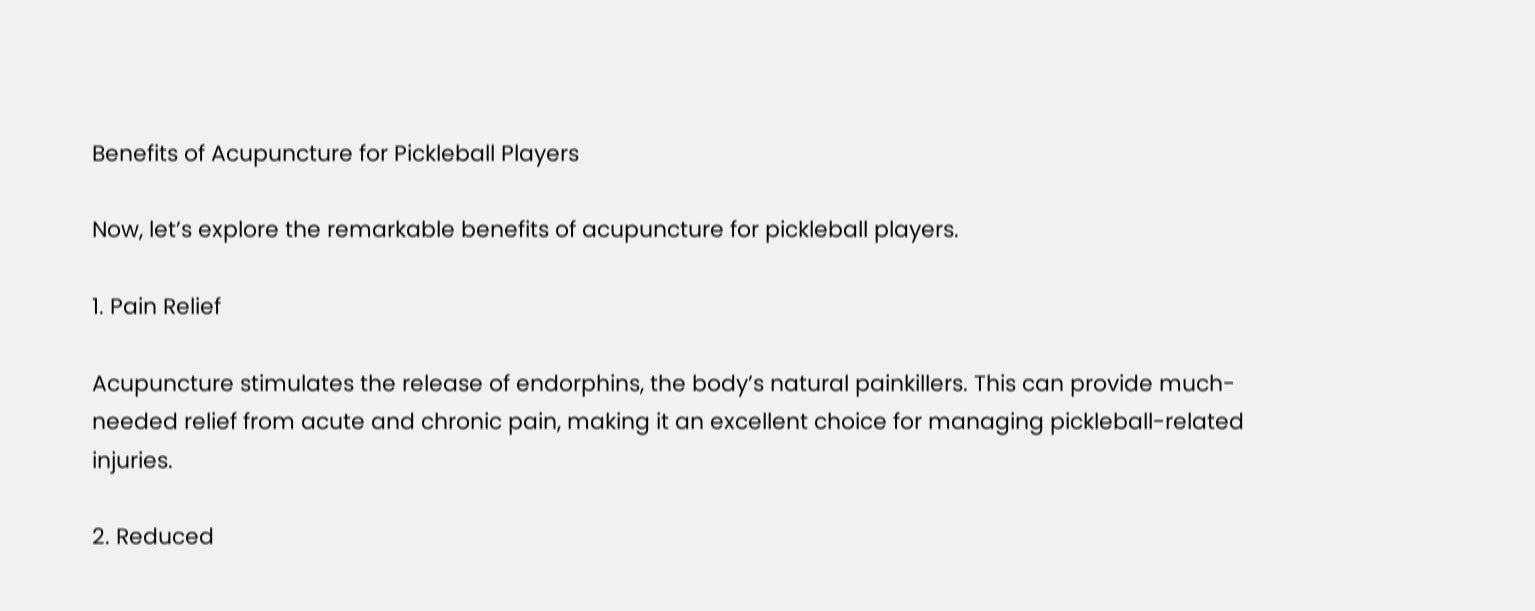Benefits of Acupuncture for Pickleball Players

Now, let’s explore the remarkable benefits of acupuncture for pickleball players.

1. Pain Relief

Acupuncture stimulates the release of endorphins, the body’s natural painkillers. This can provide much-needed relief from acute and chronic pain, making it an excellent choice for managing pickleball-related injuries.

2. Reduced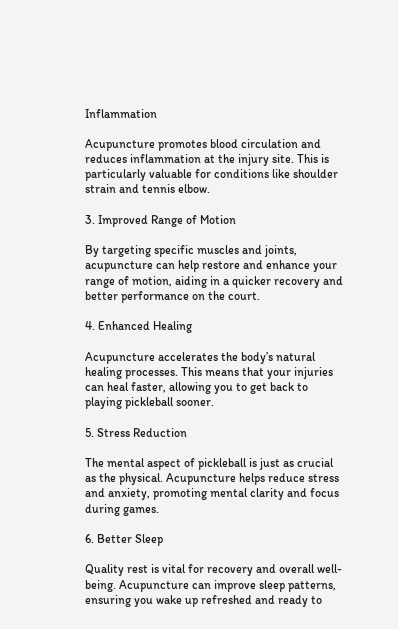Inflammation

Acupuncture promotes blood circulation and reduces inflammation at the injury site. This is particularly valuable for conditions like shoulder strain and tennis elbow.

3. Improved Range of Motion

By targeting specific muscles and joints, acupuncture can help restore and enhance your range of motion, aiding in a quicker recovery and better performance on the court.

4. Enhanced Healing

Acupuncture accelerates the body’s natural healing processes. This means that your injuries can heal faster, allowing you to get back to playing pickleball sooner.

5. Stress Reduction

The mental aspect of pickleball is just as crucial as the physical. Acupuncture helps reduce stress and anxiety, promoting mental clarity and focus during games.

6. Better Sleep

Quality rest is vital for recovery and overall well-being. Acupuncture can improve sleep patterns, ensuring you wake up refreshed and ready to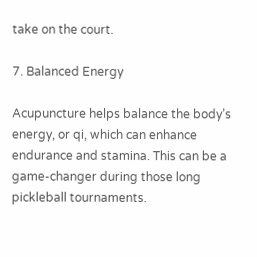take on the court.

7. Balanced Energy

Acupuncture helps balance the body’s energy, or qi, which can enhance endurance and stamina. This can be a game-changer during those long pickleball tournaments.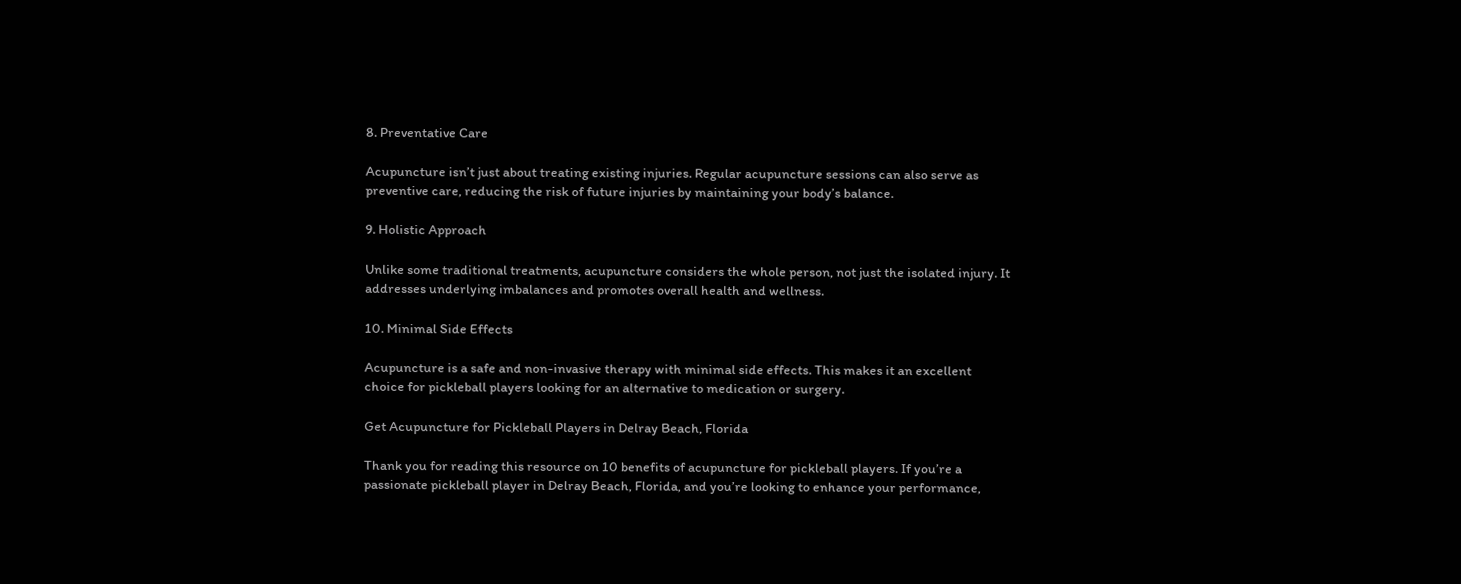8. Preventative Care

Acupuncture isn’t just about treating existing injuries. Regular acupuncture sessions can also serve as preventive care, reducing the risk of future injuries by maintaining your body’s balance.

9. Holistic Approach

Unlike some traditional treatments, acupuncture considers the whole person, not just the isolated injury. It addresses underlying imbalances and promotes overall health and wellness.

10. Minimal Side Effects

Acupuncture is a safe and non-invasive therapy with minimal side effects. This makes it an excellent choice for pickleball players looking for an alternative to medication or surgery.

Get Acupuncture for Pickleball Players in Delray Beach, Florida

Thank you for reading this resource on 10 benefits of acupuncture for pickleball players. If you’re a passionate pickleball player in Delray Beach, Florida, and you’re looking to enhance your performance,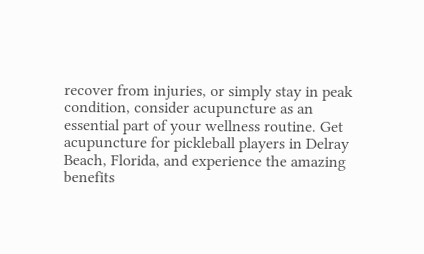recover from injuries, or simply stay in peak condition, consider acupuncture as an essential part of your wellness routine. Get acupuncture for pickleball players in Delray Beach, Florida, and experience the amazing benefits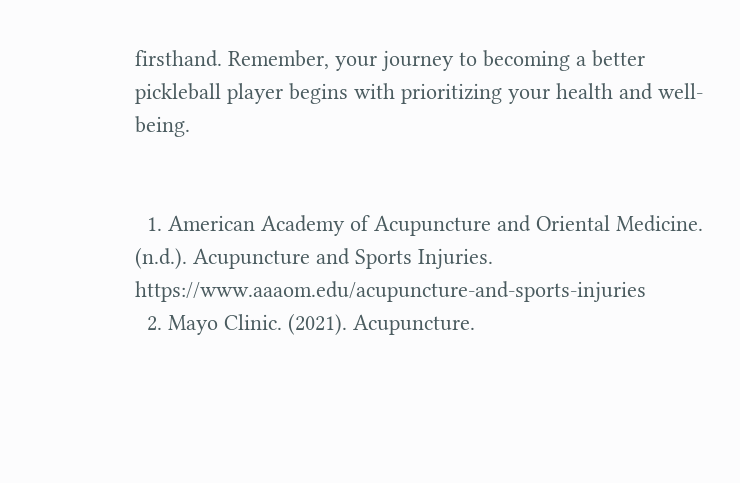firsthand. Remember, your journey to becoming a better pickleball player begins with prioritizing your health and well-being.


  1. American Academy of Acupuncture and Oriental Medicine. (n.d.). Acupuncture and Sports Injuries. https://www.aaaom.edu/acupuncture-and-sports-injuries
  2. Mayo Clinic. (2021). Acupuncture.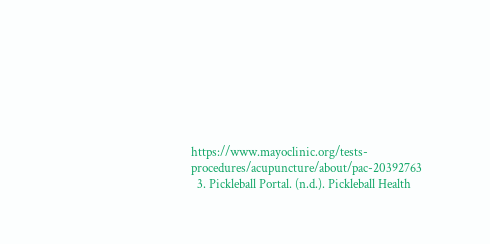https://www.mayoclinic.org/tests-procedures/acupuncture/about/pac-20392763
  3. Pickleball Portal. (n.d.). Pickleball Health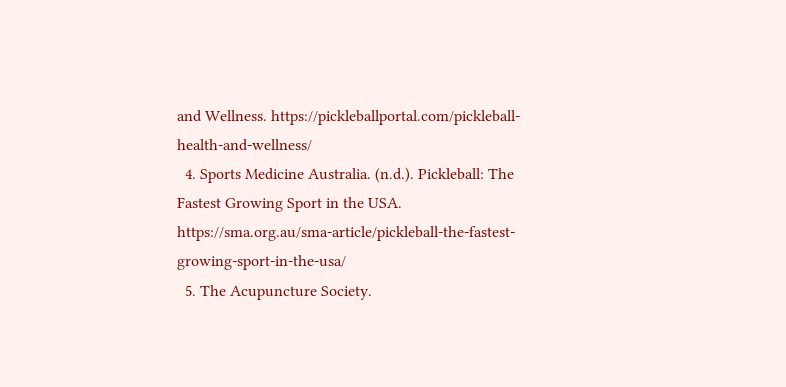and Wellness. https://pickleballportal.com/pickleball-health-and-wellness/
  4. Sports Medicine Australia. (n.d.). Pickleball: The Fastest Growing Sport in the USA. https://sma.org.au/sma-article/pickleball-the-fastest-growing-sport-in-the-usa/
  5. The Acupuncture Society.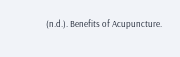(n.d.). Benefits of Acupuncture.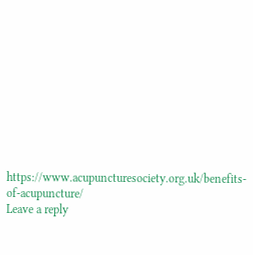https://www.acupuncturesociety.org.uk/benefits-of-acupuncture/
Leave a reply